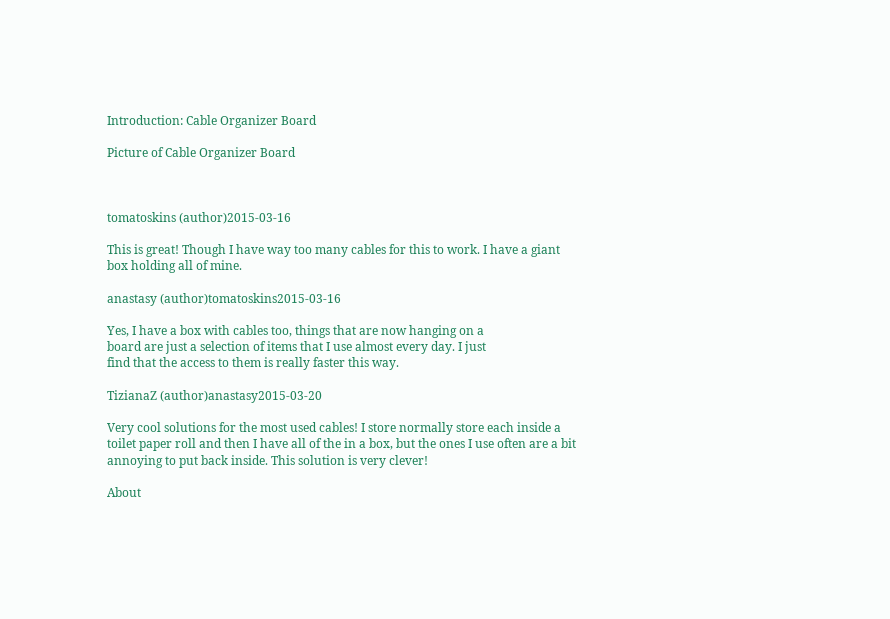Introduction: Cable Organizer Board

Picture of Cable Organizer Board



tomatoskins (author)2015-03-16

This is great! Though I have way too many cables for this to work. I have a giant box holding all of mine.

anastasy (author)tomatoskins2015-03-16

Yes, I have a box with cables too, things that are now hanging on a
board are just a selection of items that I use almost every day. I just
find that the access to them is really faster this way.

TizianaZ (author)anastasy2015-03-20

Very cool solutions for the most used cables! I store normally store each inside a toilet paper roll and then I have all of the in a box, but the ones I use often are a bit annoying to put back inside. This solution is very clever!

About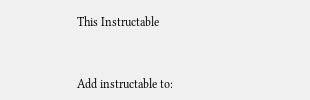This Instructable



Add instructable to: